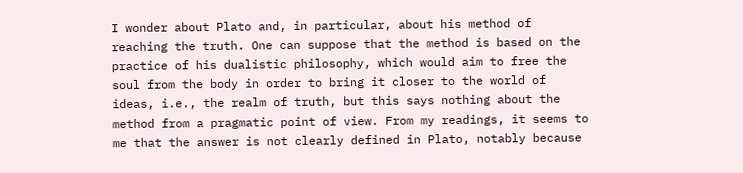I wonder about Plato and, in particular, about his method of reaching the truth. One can suppose that the method is based on the practice of his dualistic philosophy, which would aim to free the soul from the body in order to bring it closer to the world of ideas, i.e., the realm of truth, but this says nothing about the method from a pragmatic point of view. From my readings, it seems to me that the answer is not clearly defined in Plato, notably because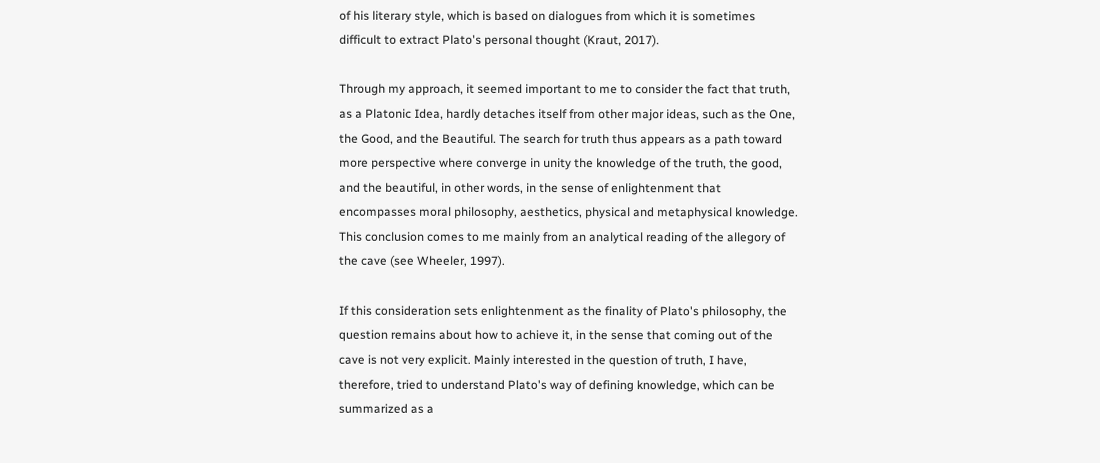of his literary style, which is based on dialogues from which it is sometimes difficult to extract Plato's personal thought (Kraut, 2017).

Through my approach, it seemed important to me to consider the fact that truth, as a Platonic Idea, hardly detaches itself from other major ideas, such as the One, the Good, and the Beautiful. The search for truth thus appears as a path toward more perspective where converge in unity the knowledge of the truth, the good, and the beautiful, in other words, in the sense of enlightenment that encompasses moral philosophy, aesthetics, physical and metaphysical knowledge. This conclusion comes to me mainly from an analytical reading of the allegory of the cave (see Wheeler, 1997).

If this consideration sets enlightenment as the finality of Plato's philosophy, the question remains about how to achieve it, in the sense that coming out of the cave is not very explicit. Mainly interested in the question of truth, I have, therefore, tried to understand Plato's way of defining knowledge, which can be summarized as a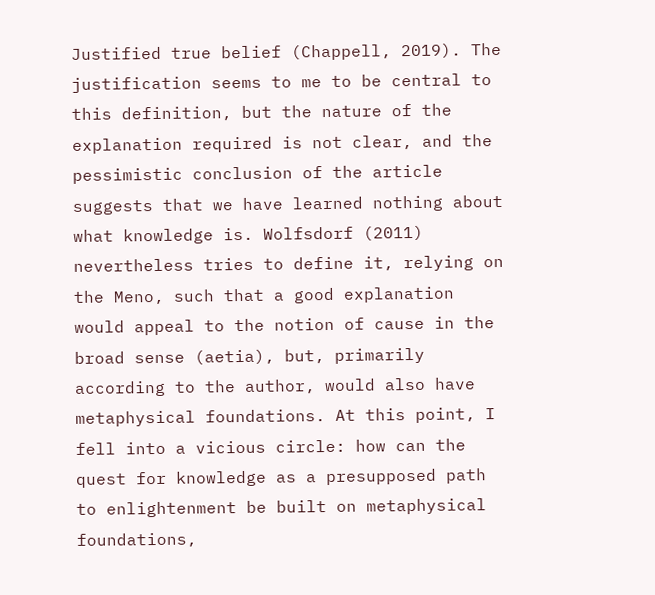Justified true belief (Chappell, 2019). The justification seems to me to be central to this definition, but the nature of the explanation required is not clear, and the pessimistic conclusion of the article suggests that we have learned nothing about what knowledge is. Wolfsdorf (2011) nevertheless tries to define it, relying on the Meno, such that a good explanation would appeal to the notion of cause in the broad sense (aetia), but, primarily according to the author, would also have metaphysical foundations. At this point, I fell into a vicious circle: how can the quest for knowledge as a presupposed path to enlightenment be built on metaphysical foundations,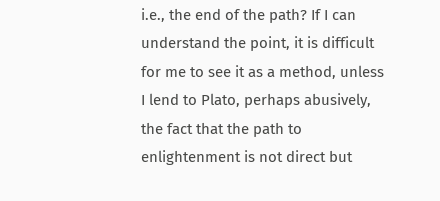i.e., the end of the path? If I can understand the point, it is difficult for me to see it as a method, unless I lend to Plato, perhaps abusively, the fact that the path to enlightenment is not direct but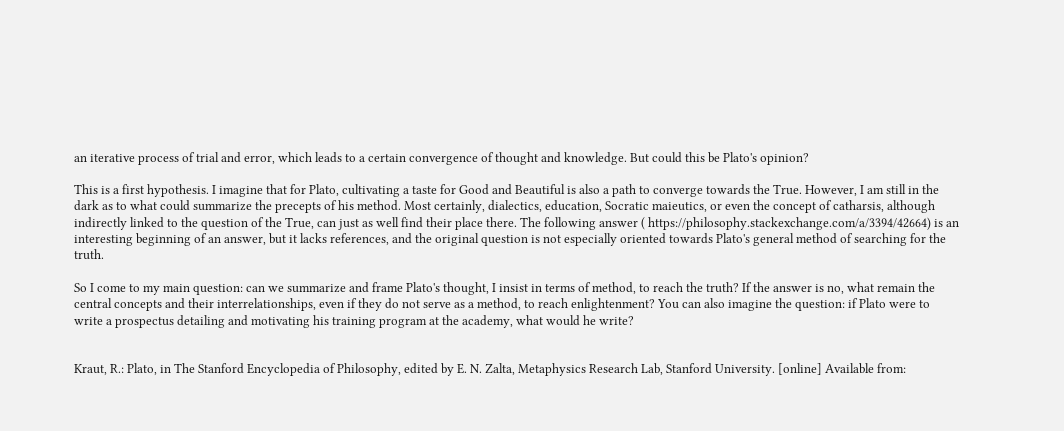an iterative process of trial and error, which leads to a certain convergence of thought and knowledge. But could this be Plato's opinion?

This is a first hypothesis. I imagine that for Plato, cultivating a taste for Good and Beautiful is also a path to converge towards the True. However, I am still in the dark as to what could summarize the precepts of his method. Most certainly, dialectics, education, Socratic maieutics, or even the concept of catharsis, although indirectly linked to the question of the True, can just as well find their place there. The following answer ( https://philosophy.stackexchange.com/a/3394/42664) is an interesting beginning of an answer, but it lacks references, and the original question is not especially oriented towards Plato's general method of searching for the truth.

So I come to my main question: can we summarize and frame Plato's thought, I insist in terms of method, to reach the truth? If the answer is no, what remain the central concepts and their interrelationships, even if they do not serve as a method, to reach enlightenment? You can also imagine the question: if Plato were to write a prospectus detailing and motivating his training program at the academy, what would he write?


Kraut, R.: Plato, in The Stanford Encyclopedia of Philosophy, edited by E. N. Zalta, Metaphysics Research Lab, Stanford University. [online] Available from: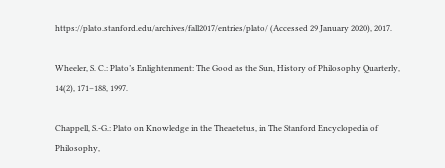https://plato.stanford.edu/archives/fall2017/entries/plato/ (Accessed 29 January 2020), 2017.

Wheeler, S. C.: Plato’s Enlightenment: The Good as the Sun, History of Philosophy Quarterly, 14(2), 171–188, 1997.

Chappell, S.-G.: Plato on Knowledge in the Theaetetus, in The Stanford Encyclopedia of Philosophy,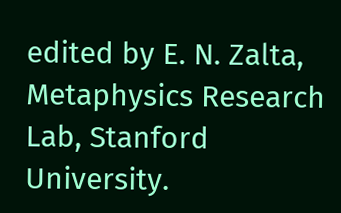edited by E. N. Zalta, Metaphysics Research Lab, Stanford University.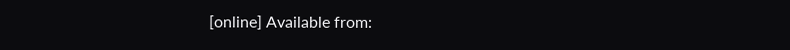[online] Available from: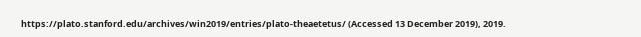https://plato.stanford.edu/archives/win2019/entries/plato-theaetetus/ (Accessed 13 December 2019), 2019.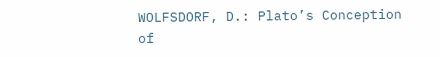WOLFSDORF, D.: Plato’s Conception of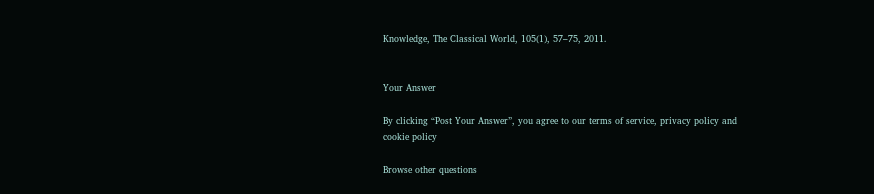Knowledge, The Classical World, 105(1), 57–75, 2011.


Your Answer

By clicking “Post Your Answer”, you agree to our terms of service, privacy policy and cookie policy

Browse other questions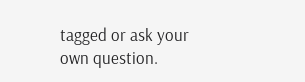tagged or ask your own question.